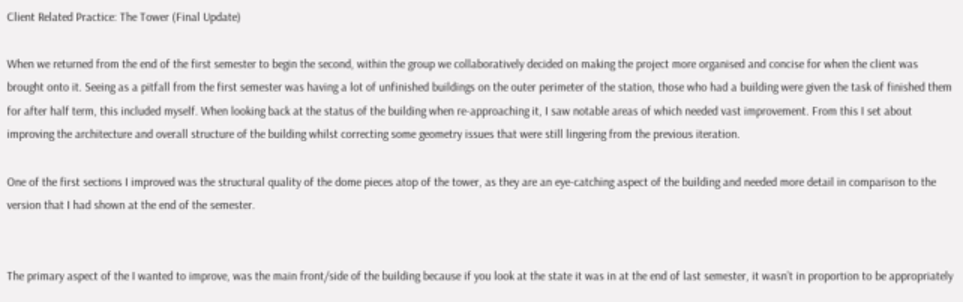Client Related Practice: The Tower (Final Update)

When we returned from the end of the first semester to begin the second, within the group we collaboratively decided on making the project more organised and concise for when the client was brought onto it. Seeing as a pitfall from the first semester was having a lot of unfinished buildings on the outer perimeter of the station, those who had a building were given the task of finished them for after half term, this included myself. When looking back at the status of the building when re-approaching it, I saw notable areas of which needed vast improvement. From this I set about improving the architecture and overall structure of the building whilst correcting some geometry issues that were still lingering from the previous iteration.

One of the first sections I improved was the structural quality of the dome pieces atop of the tower, as they are an eye-catching aspect of the building and needed more detail in comparison to the version that I had shown at the end of the semester.


The primary aspect of the I wanted to improve, was the main front/side of the building because if you look at the state it was in at the end of last semester, it wasn’t in proportion to be appropriately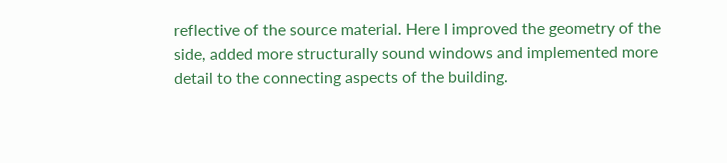reflective of the source material. Here I improved the geometry of the side, added more structurally sound windows and implemented more detail to the connecting aspects of the building.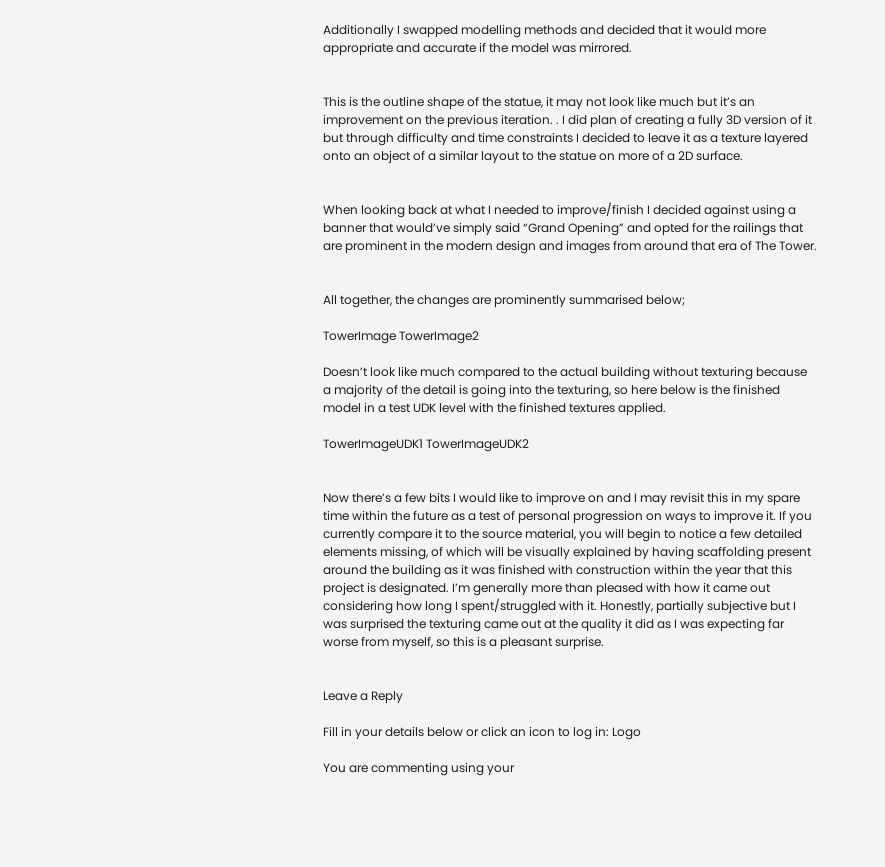Additionally I swapped modelling methods and decided that it would more appropriate and accurate if the model was mirrored.


This is the outline shape of the statue, it may not look like much but it’s an improvement on the previous iteration. . I did plan of creating a fully 3D version of it but through difficulty and time constraints I decided to leave it as a texture layered onto an object of a similar layout to the statue on more of a 2D surface.


When looking back at what I needed to improve/finish I decided against using a banner that would’ve simply said “Grand Opening” and opted for the railings that are prominent in the modern design and images from around that era of The Tower.


All together, the changes are prominently summarised below;

TowerImage TowerImage2

Doesn’t look like much compared to the actual building without texturing because a majority of the detail is going into the texturing, so here below is the finished model in a test UDK level with the finished textures applied.

TowerImageUDK1 TowerImageUDK2


Now there’s a few bits I would like to improve on and I may revisit this in my spare time within the future as a test of personal progression on ways to improve it. If you currently compare it to the source material, you will begin to notice a few detailed elements missing, of which will be visually explained by having scaffolding present around the building as it was finished with construction within the year that this project is designated. I’m generally more than pleased with how it came out considering how long I spent/struggled with it. Honestly, partially subjective but I was surprised the texturing came out at the quality it did as I was expecting far worse from myself, so this is a pleasant surprise.


Leave a Reply

Fill in your details below or click an icon to log in: Logo

You are commenting using your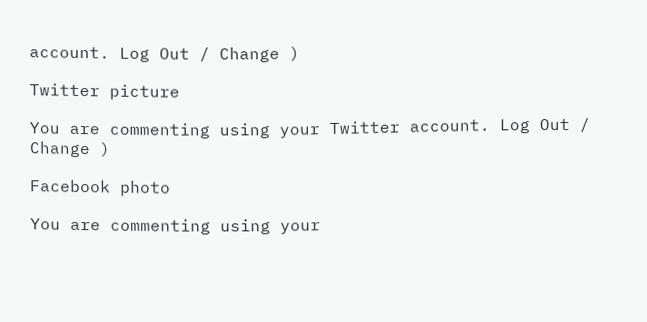account. Log Out / Change )

Twitter picture

You are commenting using your Twitter account. Log Out / Change )

Facebook photo

You are commenting using your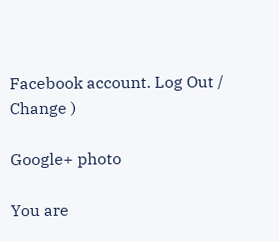Facebook account. Log Out / Change )

Google+ photo

You are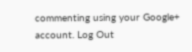commenting using your Google+ account. Log Out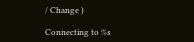/ Change )

Connecting to %s